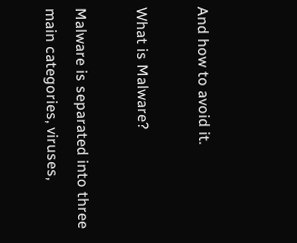And how to avoid it.

What is Malware?

Malware is separated into three main categories, viruses,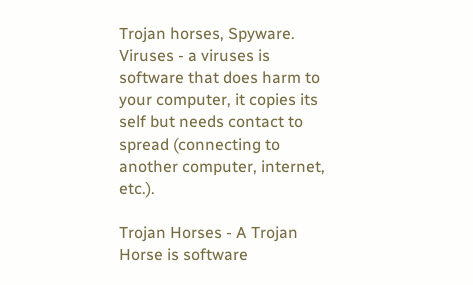Trojan horses, Spyware.
Viruses - a viruses is software that does harm to your computer, it copies its self but needs contact to spread (connecting to another computer, internet, etc.).

Trojan Horses - A Trojan Horse is software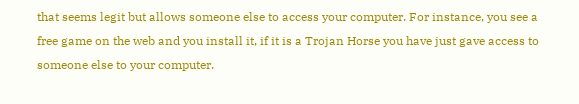that seems legit but allows someone else to access your computer. For instance, you see a free game on the web and you install it, if it is a Trojan Horse you have just gave access to someone else to your computer.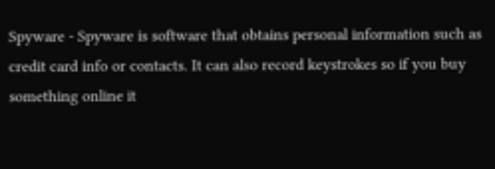Spyware - Spyware is software that obtains personal information such as credit card info or contacts. It can also record keystrokes so if you buy something online it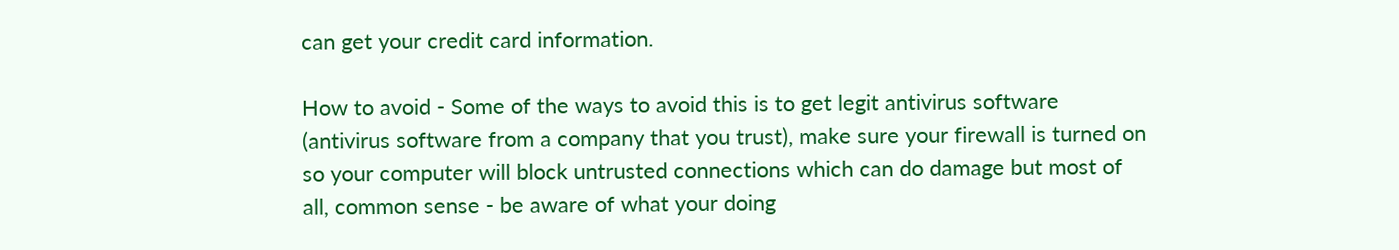can get your credit card information.

How to avoid - Some of the ways to avoid this is to get legit antivirus software (antivirus software from a company that you trust), make sure your firewall is turned on so your computer will block untrusted connections which can do damage but most of all, common sense - be aware of what your doing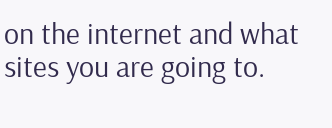on the internet and what sites you are going to.